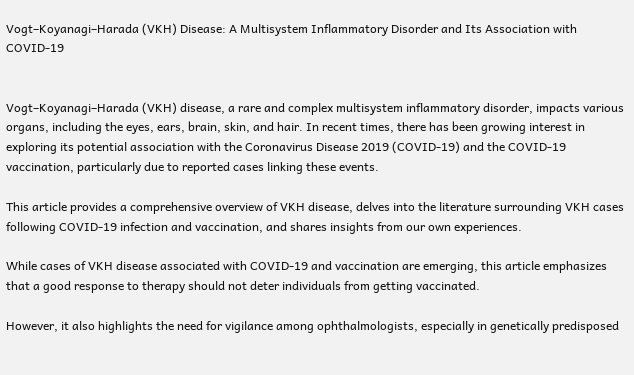Vogt–Koyanagi–Harada (VKH) Disease: A Multisystem Inflammatory Disorder and Its Association with COVID-19


Vogt–Koyanagi–Harada (VKH) disease, a rare and complex multisystem inflammatory disorder, impacts various organs, including the eyes, ears, brain, skin, and hair. In recent times, there has been growing interest in exploring its potential association with the Coronavirus Disease 2019 (COVID-19) and the COVID-19 vaccination, particularly due to reported cases linking these events.

This article provides a comprehensive overview of VKH disease, delves into the literature surrounding VKH cases following COVID-19 infection and vaccination, and shares insights from our own experiences.

While cases of VKH disease associated with COVID-19 and vaccination are emerging, this article emphasizes that a good response to therapy should not deter individuals from getting vaccinated.

However, it also highlights the need for vigilance among ophthalmologists, especially in genetically predisposed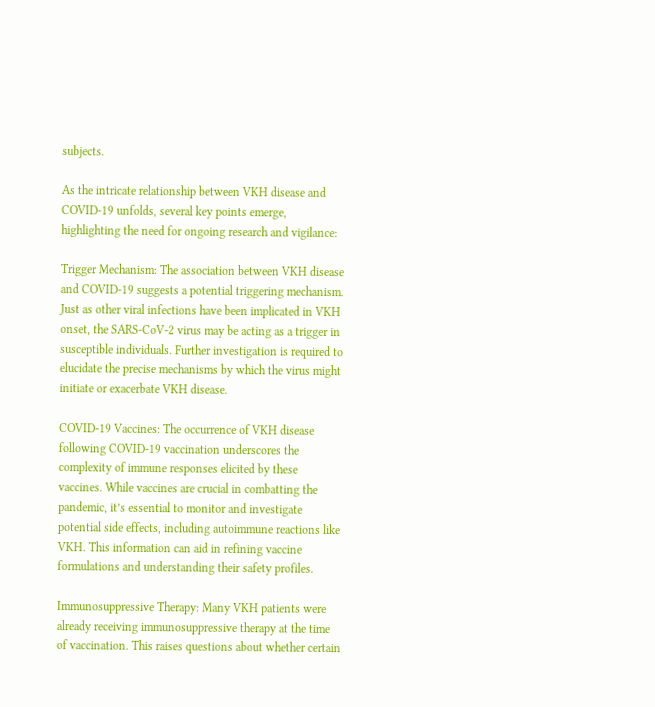subjects.

As the intricate relationship between VKH disease and COVID-19 unfolds, several key points emerge, highlighting the need for ongoing research and vigilance:

Trigger Mechanism: The association between VKH disease and COVID-19 suggests a potential triggering mechanism. Just as other viral infections have been implicated in VKH onset, the SARS-CoV-2 virus may be acting as a trigger in susceptible individuals. Further investigation is required to elucidate the precise mechanisms by which the virus might initiate or exacerbate VKH disease.

COVID-19 Vaccines: The occurrence of VKH disease following COVID-19 vaccination underscores the complexity of immune responses elicited by these vaccines. While vaccines are crucial in combatting the pandemic, it’s essential to monitor and investigate potential side effects, including autoimmune reactions like VKH. This information can aid in refining vaccine formulations and understanding their safety profiles.

Immunosuppressive Therapy: Many VKH patients were already receiving immunosuppressive therapy at the time of vaccination. This raises questions about whether certain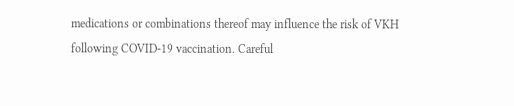medications or combinations thereof may influence the risk of VKH following COVID-19 vaccination. Careful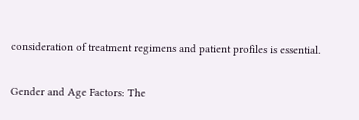consideration of treatment regimens and patient profiles is essential.

Gender and Age Factors: The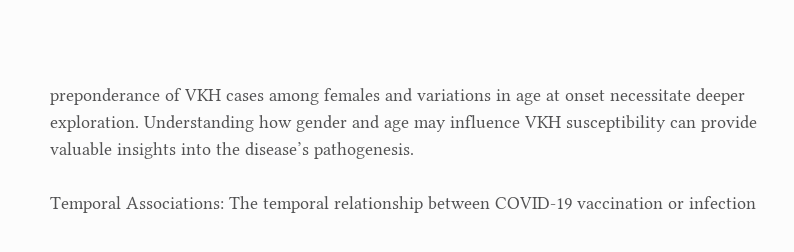preponderance of VKH cases among females and variations in age at onset necessitate deeper exploration. Understanding how gender and age may influence VKH susceptibility can provide valuable insights into the disease’s pathogenesis.

Temporal Associations: The temporal relationship between COVID-19 vaccination or infection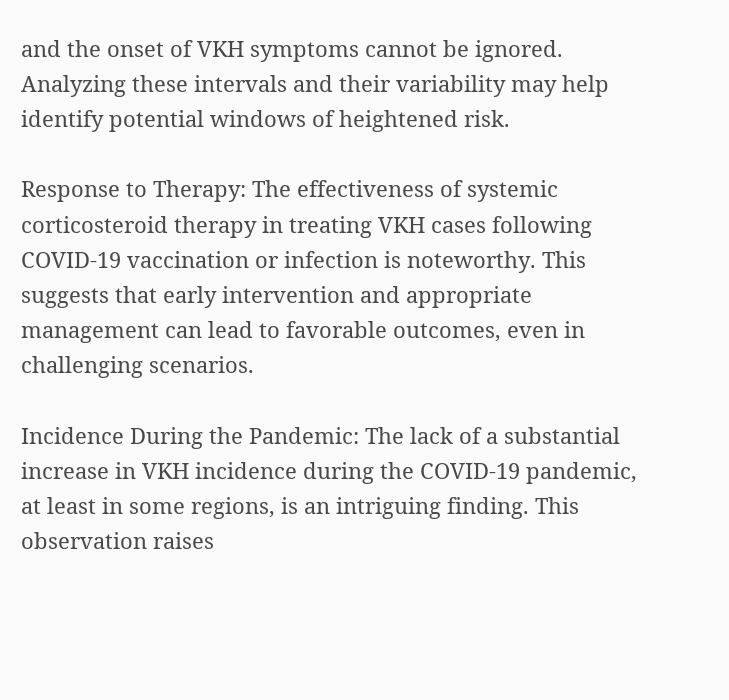and the onset of VKH symptoms cannot be ignored. Analyzing these intervals and their variability may help identify potential windows of heightened risk.

Response to Therapy: The effectiveness of systemic corticosteroid therapy in treating VKH cases following COVID-19 vaccination or infection is noteworthy. This suggests that early intervention and appropriate management can lead to favorable outcomes, even in challenging scenarios.

Incidence During the Pandemic: The lack of a substantial increase in VKH incidence during the COVID-19 pandemic, at least in some regions, is an intriguing finding. This observation raises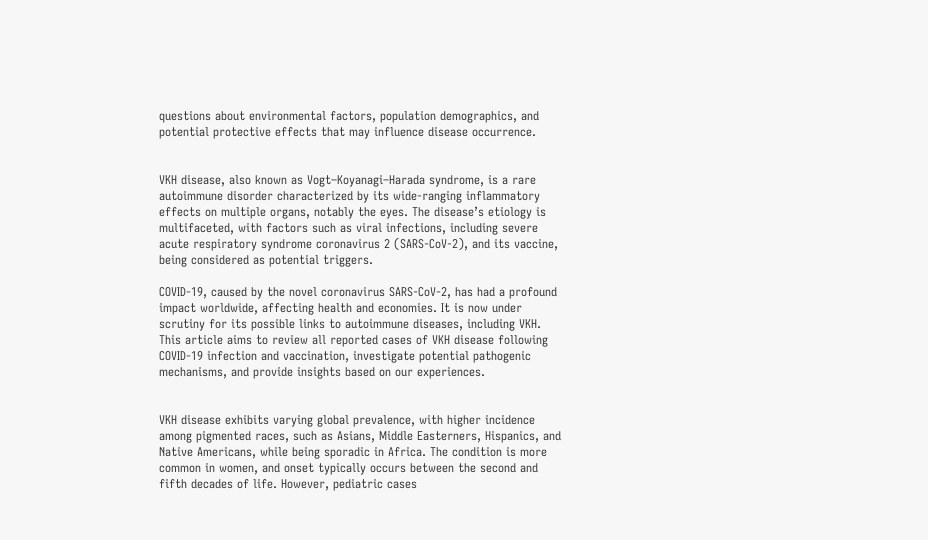questions about environmental factors, population demographics, and potential protective effects that may influence disease occurrence.


VKH disease, also known as Vogt–Koyanagi–Harada syndrome, is a rare autoimmune disorder characterized by its wide-ranging inflammatory effects on multiple organs, notably the eyes. The disease’s etiology is multifaceted, with factors such as viral infections, including severe acute respiratory syndrome coronavirus 2 (SARS-CoV-2), and its vaccine, being considered as potential triggers.

COVID-19, caused by the novel coronavirus SARS-CoV-2, has had a profound impact worldwide, affecting health and economies. It is now under scrutiny for its possible links to autoimmune diseases, including VKH. This article aims to review all reported cases of VKH disease following COVID-19 infection and vaccination, investigate potential pathogenic mechanisms, and provide insights based on our experiences.


VKH disease exhibits varying global prevalence, with higher incidence among pigmented races, such as Asians, Middle Easterners, Hispanics, and Native Americans, while being sporadic in Africa. The condition is more common in women, and onset typically occurs between the second and fifth decades of life. However, pediatric cases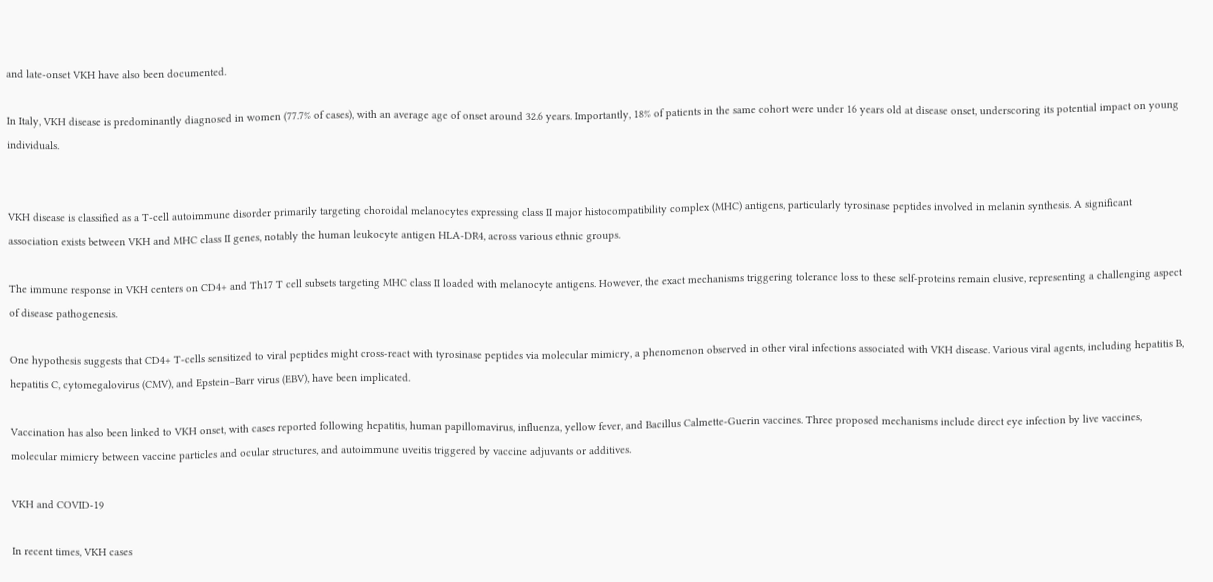and late-onset VKH have also been documented.

In Italy, VKH disease is predominantly diagnosed in women (77.7% of cases), with an average age of onset around 32.6 years. Importantly, 18% of patients in the same cohort were under 16 years old at disease onset, underscoring its potential impact on young individuals.


VKH disease is classified as a T-cell autoimmune disorder primarily targeting choroidal melanocytes expressing class II major histocompatibility complex (MHC) antigens, particularly tyrosinase peptides involved in melanin synthesis. A significant association exists between VKH and MHC class II genes, notably the human leukocyte antigen HLA-DR4, across various ethnic groups.

The immune response in VKH centers on CD4+ and Th17 T cell subsets targeting MHC class II loaded with melanocyte antigens. However, the exact mechanisms triggering tolerance loss to these self-proteins remain elusive, representing a challenging aspect of disease pathogenesis.

One hypothesis suggests that CD4+ T-cells sensitized to viral peptides might cross-react with tyrosinase peptides via molecular mimicry, a phenomenon observed in other viral infections associated with VKH disease. Various viral agents, including hepatitis B, hepatitis C, cytomegalovirus (CMV), and Epstein–Barr virus (EBV), have been implicated.

Vaccination has also been linked to VKH onset, with cases reported following hepatitis, human papillomavirus, influenza, yellow fever, and Bacillus Calmette-Guerin vaccines. Three proposed mechanisms include direct eye infection by live vaccines, molecular mimicry between vaccine particles and ocular structures, and autoimmune uveitis triggered by vaccine adjuvants or additives.

VKH and COVID-19

In recent times, VKH cases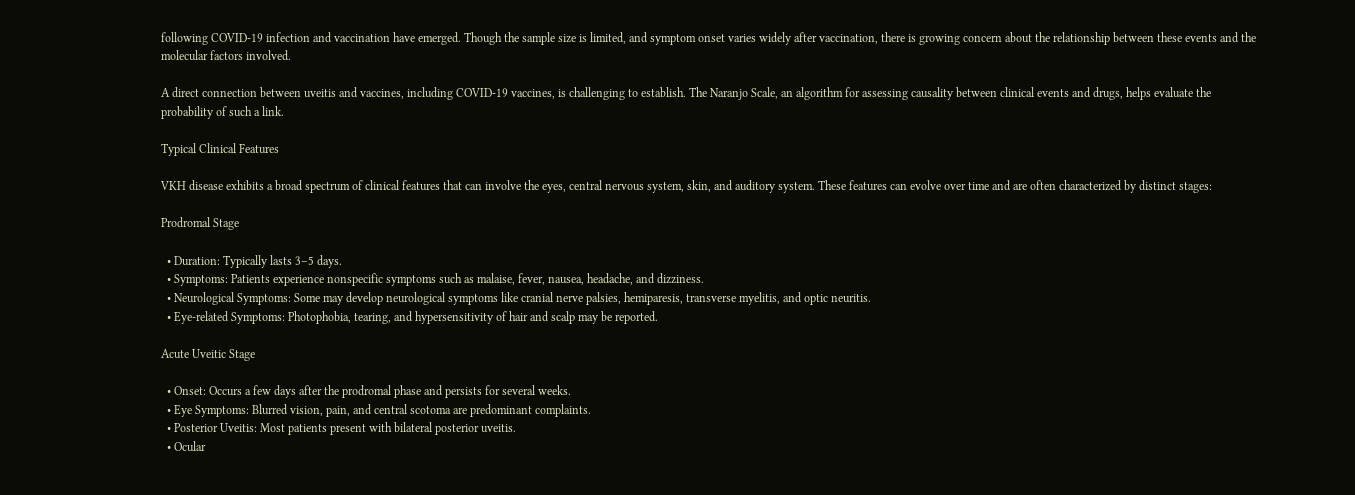following COVID-19 infection and vaccination have emerged. Though the sample size is limited, and symptom onset varies widely after vaccination, there is growing concern about the relationship between these events and the molecular factors involved.

A direct connection between uveitis and vaccines, including COVID-19 vaccines, is challenging to establish. The Naranjo Scale, an algorithm for assessing causality between clinical events and drugs, helps evaluate the probability of such a link.

Typical Clinical Features

VKH disease exhibits a broad spectrum of clinical features that can involve the eyes, central nervous system, skin, and auditory system. These features can evolve over time and are often characterized by distinct stages:

Prodromal Stage

  • Duration: Typically lasts 3–5 days.
  • Symptoms: Patients experience nonspecific symptoms such as malaise, fever, nausea, headache, and dizziness.
  • Neurological Symptoms: Some may develop neurological symptoms like cranial nerve palsies, hemiparesis, transverse myelitis, and optic neuritis.
  • Eye-related Symptoms: Photophobia, tearing, and hypersensitivity of hair and scalp may be reported.

Acute Uveitic Stage

  • Onset: Occurs a few days after the prodromal phase and persists for several weeks.
  • Eye Symptoms: Blurred vision, pain, and central scotoma are predominant complaints.
  • Posterior Uveitis: Most patients present with bilateral posterior uveitis.
  • Ocular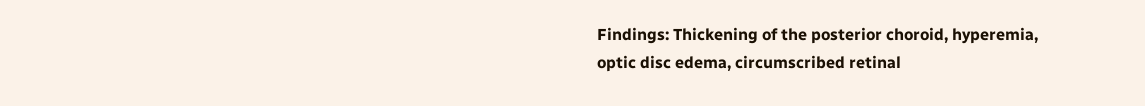Findings: Thickening of the posterior choroid, hyperemia, optic disc edema, circumscribed retinal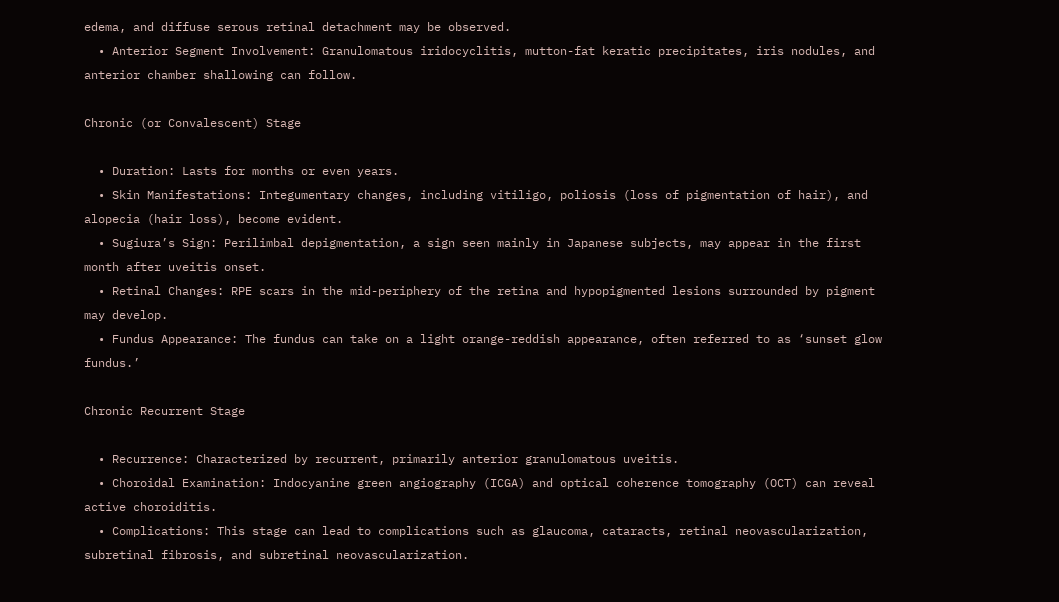edema, and diffuse serous retinal detachment may be observed.
  • Anterior Segment Involvement: Granulomatous iridocyclitis, mutton-fat keratic precipitates, iris nodules, and anterior chamber shallowing can follow.

Chronic (or Convalescent) Stage

  • Duration: Lasts for months or even years.
  • Skin Manifestations: Integumentary changes, including vitiligo, poliosis (loss of pigmentation of hair), and alopecia (hair loss), become evident.
  • Sugiura’s Sign: Perilimbal depigmentation, a sign seen mainly in Japanese subjects, may appear in the first month after uveitis onset.
  • Retinal Changes: RPE scars in the mid-periphery of the retina and hypopigmented lesions surrounded by pigment may develop.
  • Fundus Appearance: The fundus can take on a light orange-reddish appearance, often referred to as ‘sunset glow fundus.’

Chronic Recurrent Stage

  • Recurrence: Characterized by recurrent, primarily anterior granulomatous uveitis.
  • Choroidal Examination: Indocyanine green angiography (ICGA) and optical coherence tomography (OCT) can reveal active choroiditis.
  • Complications: This stage can lead to complications such as glaucoma, cataracts, retinal neovascularization, subretinal fibrosis, and subretinal neovascularization.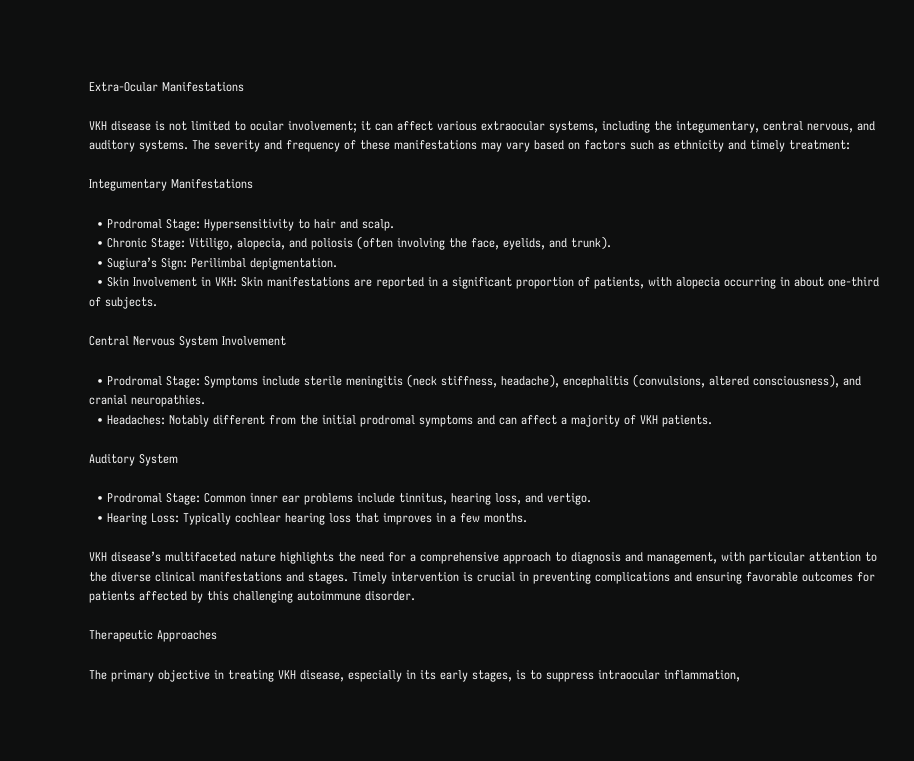Extra-Ocular Manifestations

VKH disease is not limited to ocular involvement; it can affect various extraocular systems, including the integumentary, central nervous, and auditory systems. The severity and frequency of these manifestations may vary based on factors such as ethnicity and timely treatment:

Integumentary Manifestations

  • Prodromal Stage: Hypersensitivity to hair and scalp.
  • Chronic Stage: Vitiligo, alopecia, and poliosis (often involving the face, eyelids, and trunk).
  • Sugiura’s Sign: Perilimbal depigmentation.
  • Skin Involvement in VKH: Skin manifestations are reported in a significant proportion of patients, with alopecia occurring in about one-third of subjects.

Central Nervous System Involvement

  • Prodromal Stage: Symptoms include sterile meningitis (neck stiffness, headache), encephalitis (convulsions, altered consciousness), and cranial neuropathies.
  • Headaches: Notably different from the initial prodromal symptoms and can affect a majority of VKH patients.

Auditory System

  • Prodromal Stage: Common inner ear problems include tinnitus, hearing loss, and vertigo.
  • Hearing Loss: Typically cochlear hearing loss that improves in a few months.

VKH disease’s multifaceted nature highlights the need for a comprehensive approach to diagnosis and management, with particular attention to the diverse clinical manifestations and stages. Timely intervention is crucial in preventing complications and ensuring favorable outcomes for patients affected by this challenging autoimmune disorder.

Therapeutic Approaches

The primary objective in treating VKH disease, especially in its early stages, is to suppress intraocular inflammation,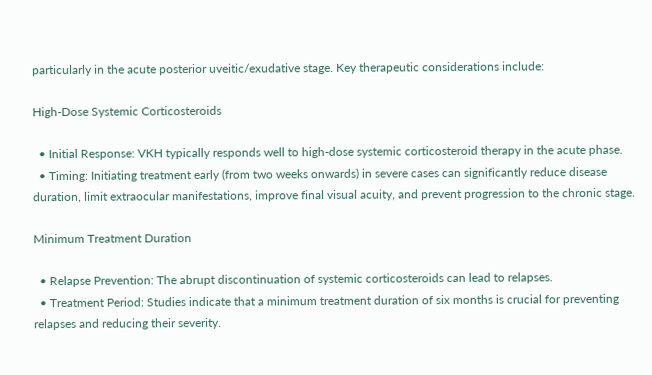particularly in the acute posterior uveitic/exudative stage. Key therapeutic considerations include:

High-Dose Systemic Corticosteroids

  • Initial Response: VKH typically responds well to high-dose systemic corticosteroid therapy in the acute phase.
  • Timing: Initiating treatment early (from two weeks onwards) in severe cases can significantly reduce disease duration, limit extraocular manifestations, improve final visual acuity, and prevent progression to the chronic stage.

Minimum Treatment Duration

  • Relapse Prevention: The abrupt discontinuation of systemic corticosteroids can lead to relapses.
  • Treatment Period: Studies indicate that a minimum treatment duration of six months is crucial for preventing relapses and reducing their severity.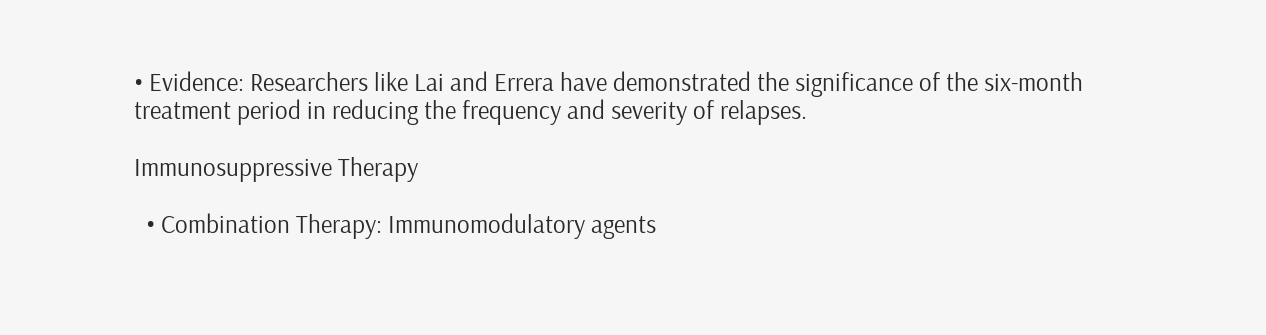• Evidence: Researchers like Lai and Errera have demonstrated the significance of the six-month treatment period in reducing the frequency and severity of relapses.

Immunosuppressive Therapy

  • Combination Therapy: Immunomodulatory agents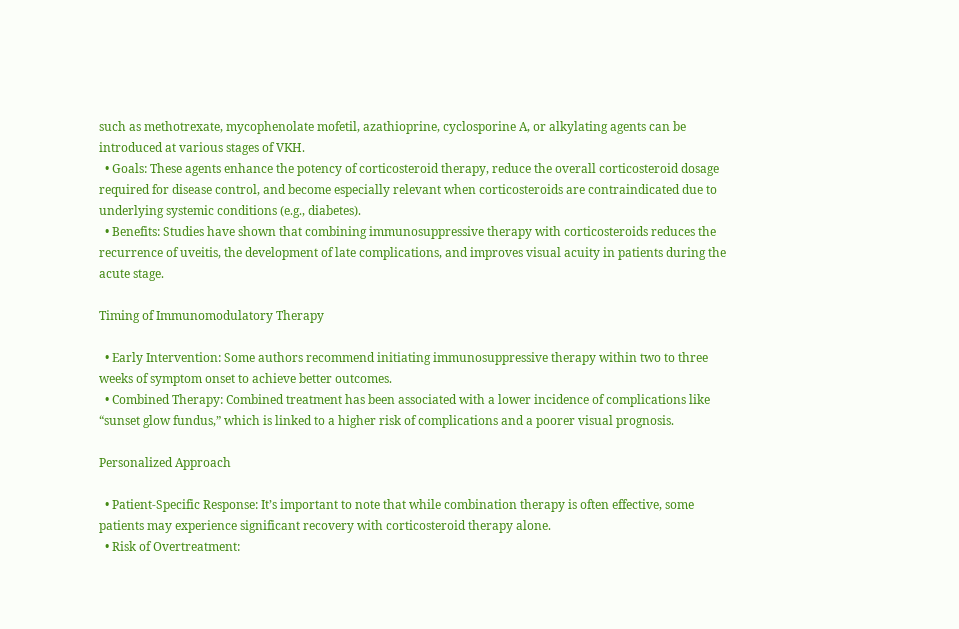such as methotrexate, mycophenolate mofetil, azathioprine, cyclosporine A, or alkylating agents can be introduced at various stages of VKH.
  • Goals: These agents enhance the potency of corticosteroid therapy, reduce the overall corticosteroid dosage required for disease control, and become especially relevant when corticosteroids are contraindicated due to underlying systemic conditions (e.g., diabetes).
  • Benefits: Studies have shown that combining immunosuppressive therapy with corticosteroids reduces the recurrence of uveitis, the development of late complications, and improves visual acuity in patients during the acute stage.

Timing of Immunomodulatory Therapy

  • Early Intervention: Some authors recommend initiating immunosuppressive therapy within two to three weeks of symptom onset to achieve better outcomes.
  • Combined Therapy: Combined treatment has been associated with a lower incidence of complications like “sunset glow fundus,” which is linked to a higher risk of complications and a poorer visual prognosis.

Personalized Approach

  • Patient-Specific Response: It’s important to note that while combination therapy is often effective, some patients may experience significant recovery with corticosteroid therapy alone.
  • Risk of Overtreatment: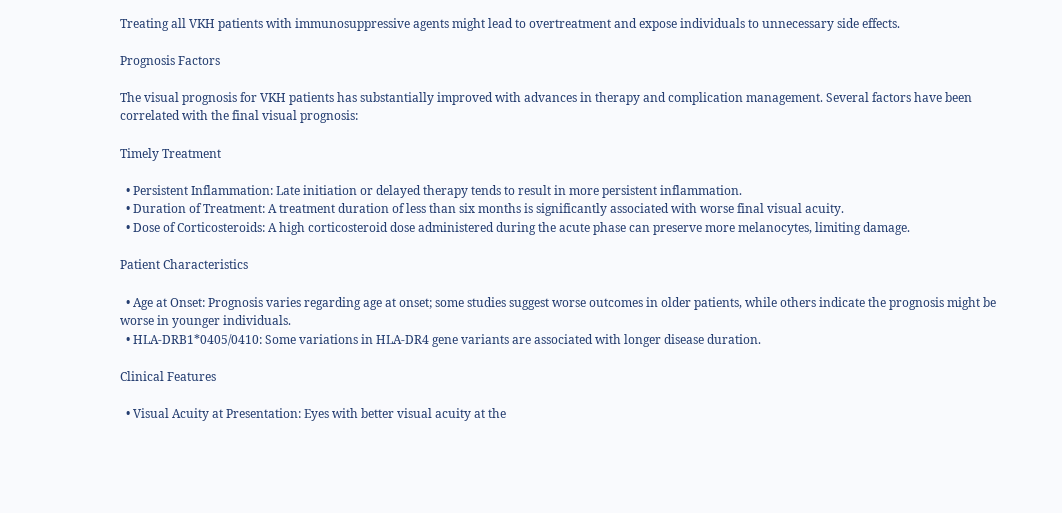Treating all VKH patients with immunosuppressive agents might lead to overtreatment and expose individuals to unnecessary side effects.

Prognosis Factors

The visual prognosis for VKH patients has substantially improved with advances in therapy and complication management. Several factors have been correlated with the final visual prognosis:

Timely Treatment

  • Persistent Inflammation: Late initiation or delayed therapy tends to result in more persistent inflammation.
  • Duration of Treatment: A treatment duration of less than six months is significantly associated with worse final visual acuity.
  • Dose of Corticosteroids: A high corticosteroid dose administered during the acute phase can preserve more melanocytes, limiting damage.

Patient Characteristics

  • Age at Onset: Prognosis varies regarding age at onset; some studies suggest worse outcomes in older patients, while others indicate the prognosis might be worse in younger individuals.
  • HLA-DRB1*0405/0410: Some variations in HLA-DR4 gene variants are associated with longer disease duration.

Clinical Features

  • Visual Acuity at Presentation: Eyes with better visual acuity at the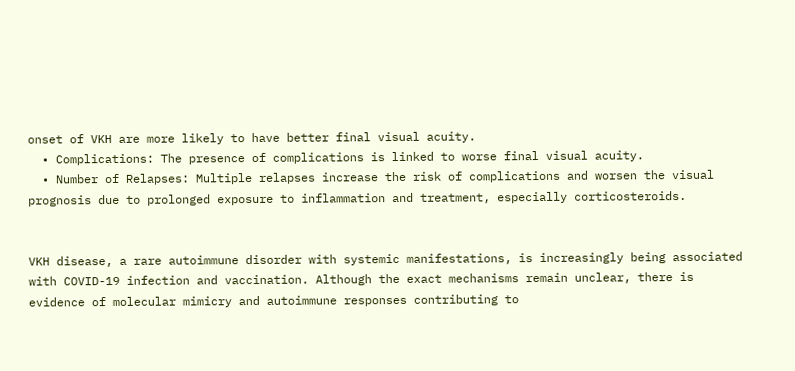onset of VKH are more likely to have better final visual acuity.
  • Complications: The presence of complications is linked to worse final visual acuity.
  • Number of Relapses: Multiple relapses increase the risk of complications and worsen the visual prognosis due to prolonged exposure to inflammation and treatment, especially corticosteroids.


VKH disease, a rare autoimmune disorder with systemic manifestations, is increasingly being associated with COVID-19 infection and vaccination. Although the exact mechanisms remain unclear, there is evidence of molecular mimicry and autoimmune responses contributing to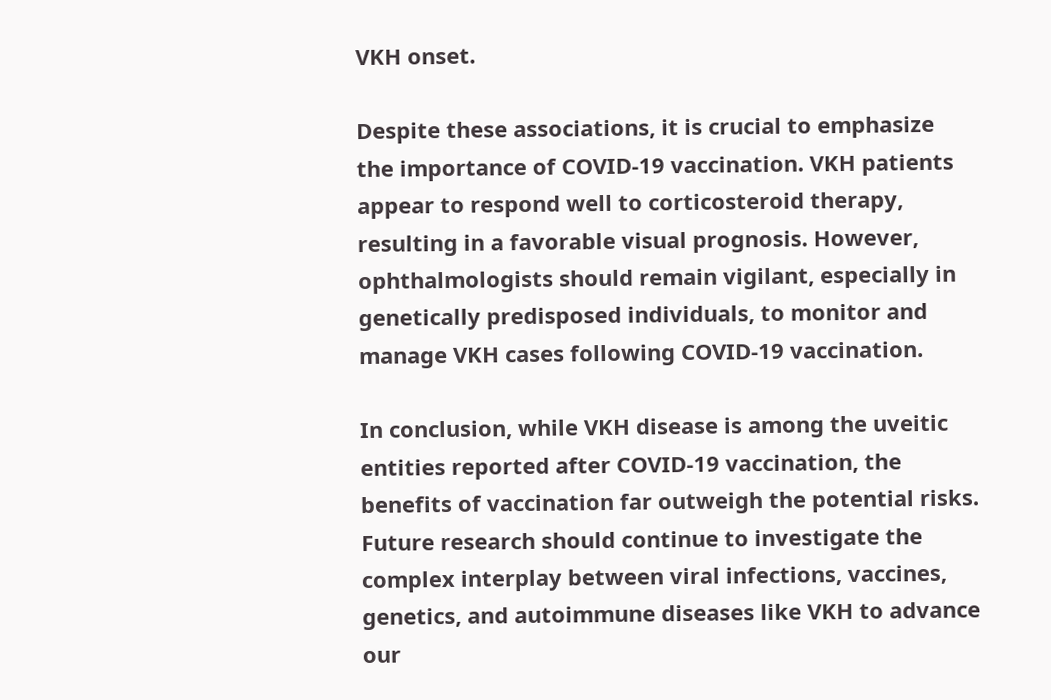VKH onset.

Despite these associations, it is crucial to emphasize the importance of COVID-19 vaccination. VKH patients appear to respond well to corticosteroid therapy, resulting in a favorable visual prognosis. However, ophthalmologists should remain vigilant, especially in genetically predisposed individuals, to monitor and manage VKH cases following COVID-19 vaccination.

In conclusion, while VKH disease is among the uveitic entities reported after COVID-19 vaccination, the benefits of vaccination far outweigh the potential risks. Future research should continue to investigate the complex interplay between viral infections, vaccines, genetics, and autoimmune diseases like VKH to advance our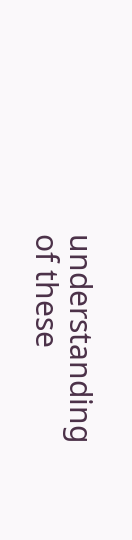understanding of these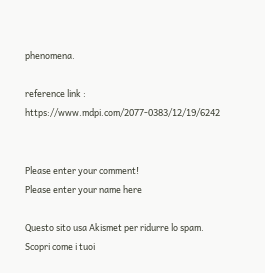phenomena.

reference link : https://www.mdpi.com/2077-0383/12/19/6242


Please enter your comment!
Please enter your name here

Questo sito usa Akismet per ridurre lo spam. Scopri come i tuoi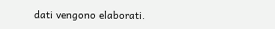dati vengono elaborati.